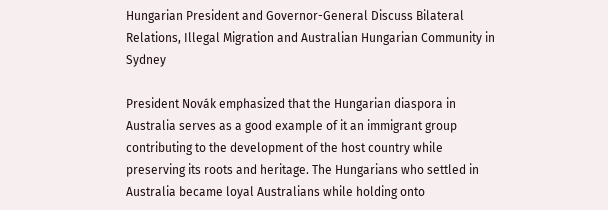Hungarian President and Governor-General Discuss Bilateral Relations, Illegal Migration and Australian Hungarian Community in Sydney

President Novák emphasized that the Hungarian diaspora in Australia serves as a good example of it an immigrant group contributing to the development of the host country while preserving its roots and heritage. The Hungarians who settled in Australia became loyal Australians while holding onto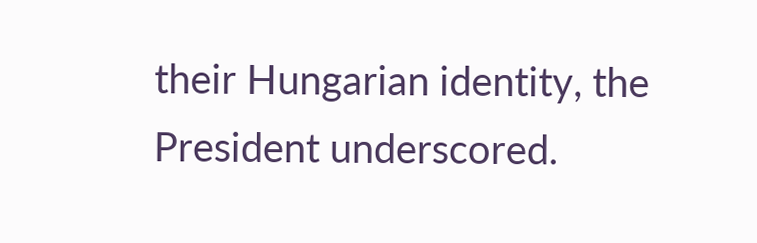their Hungarian identity, the President underscored.